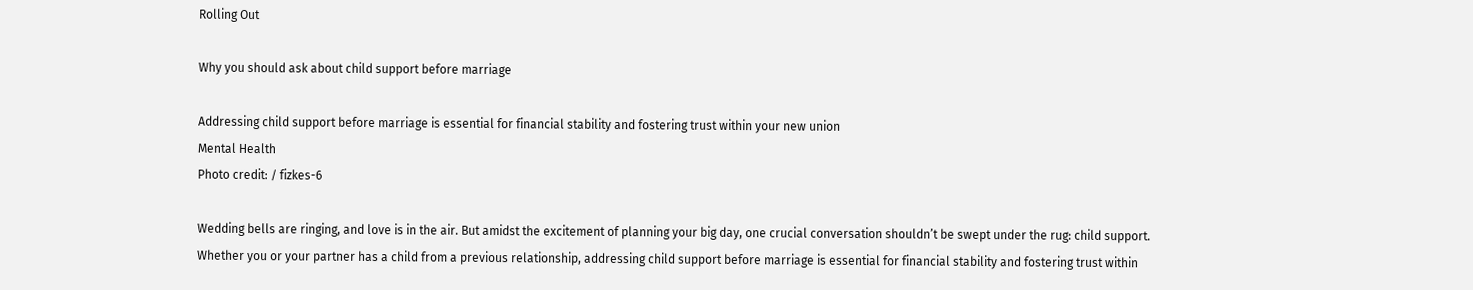Rolling Out

Why you should ask about child support before marriage

Addressing child support before marriage is essential for financial stability and fostering trust within your new union
Mental Health
Photo credit: / fizkes-6

Wedding bells are ringing, and love is in the air. But amidst the excitement of planning your big day, one crucial conversation shouldn’t be swept under the rug: child support. Whether you or your partner has a child from a previous relationship, addressing child support before marriage is essential for financial stability and fostering trust within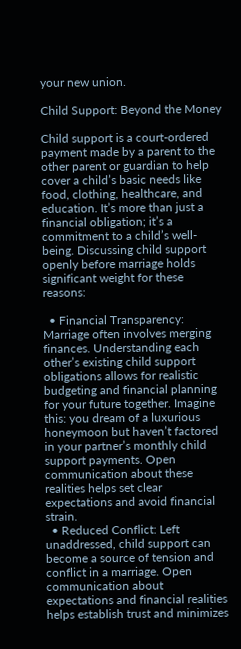your new union.

Child Support: Beyond the Money

Child support is a court-ordered payment made by a parent to the other parent or guardian to help cover a child’s basic needs like food, clothing, healthcare, and education. It’s more than just a financial obligation; it’s a commitment to a child’s well-being. Discussing child support openly before marriage holds significant weight for these reasons:

  • Financial Transparency: Marriage often involves merging finances. Understanding each other’s existing child support obligations allows for realistic budgeting and financial planning for your future together. Imagine this: you dream of a luxurious honeymoon but haven’t factored in your partner’s monthly child support payments. Open communication about these realities helps set clear expectations and avoid financial strain.
  • Reduced Conflict: Left unaddressed, child support can become a source of tension and conflict in a marriage. Open communication about expectations and financial realities helps establish trust and minimizes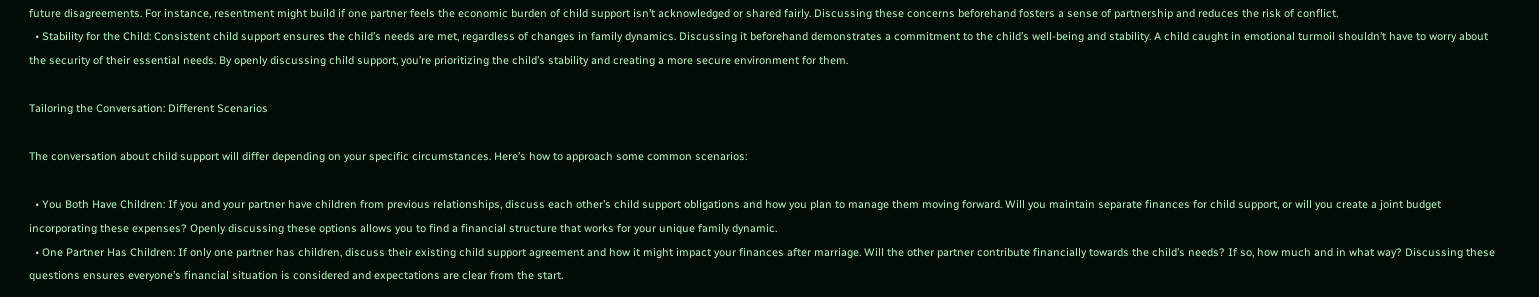future disagreements. For instance, resentment might build if one partner feels the economic burden of child support isn’t acknowledged or shared fairly. Discussing these concerns beforehand fosters a sense of partnership and reduces the risk of conflict.
  • Stability for the Child: Consistent child support ensures the child’s needs are met, regardless of changes in family dynamics. Discussing it beforehand demonstrates a commitment to the child’s well-being and stability. A child caught in emotional turmoil shouldn’t have to worry about the security of their essential needs. By openly discussing child support, you’re prioritizing the child’s stability and creating a more secure environment for them.

Tailoring the Conversation: Different Scenarios

The conversation about child support will differ depending on your specific circumstances. Here’s how to approach some common scenarios:

  • You Both Have Children: If you and your partner have children from previous relationships, discuss each other’s child support obligations and how you plan to manage them moving forward. Will you maintain separate finances for child support, or will you create a joint budget incorporating these expenses? Openly discussing these options allows you to find a financial structure that works for your unique family dynamic.
  • One Partner Has Children: If only one partner has children, discuss their existing child support agreement and how it might impact your finances after marriage. Will the other partner contribute financially towards the child’s needs? If so, how much and in what way? Discussing these questions ensures everyone’s financial situation is considered and expectations are clear from the start.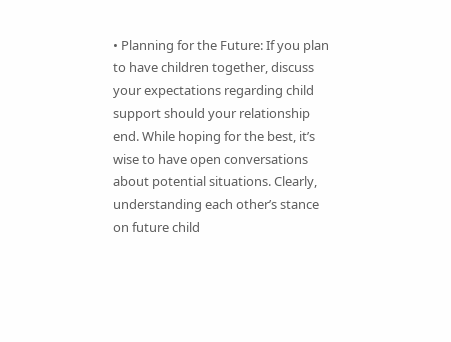• Planning for the Future: If you plan to have children together, discuss your expectations regarding child support should your relationship end. While hoping for the best, it’s wise to have open conversations about potential situations. Clearly, understanding each other’s stance on future child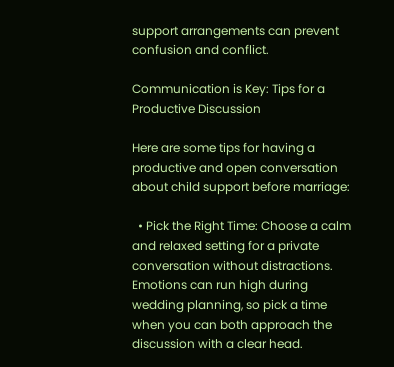support arrangements can prevent confusion and conflict.

Communication is Key: Tips for a Productive Discussion

Here are some tips for having a productive and open conversation about child support before marriage:

  • Pick the Right Time: Choose a calm and relaxed setting for a private conversation without distractions. Emotions can run high during wedding planning, so pick a time when you can both approach the discussion with a clear head.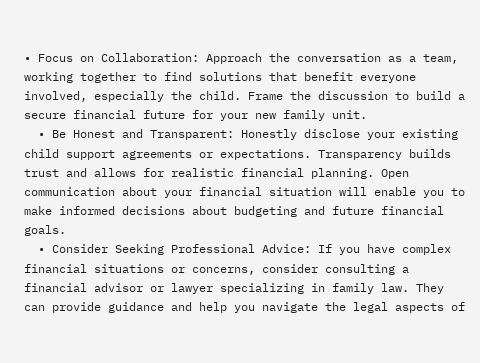• Focus on Collaboration: Approach the conversation as a team, working together to find solutions that benefit everyone involved, especially the child. Frame the discussion to build a secure financial future for your new family unit.
  • Be Honest and Transparent: Honestly disclose your existing child support agreements or expectations. Transparency builds trust and allows for realistic financial planning. Open communication about your financial situation will enable you to make informed decisions about budgeting and future financial goals.
  • Consider Seeking Professional Advice: If you have complex financial situations or concerns, consider consulting a financial advisor or lawyer specializing in family law. They can provide guidance and help you navigate the legal aspects of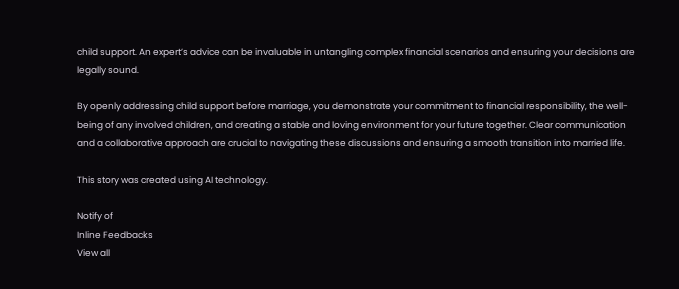child support. An expert’s advice can be invaluable in untangling complex financial scenarios and ensuring your decisions are legally sound.

By openly addressing child support before marriage, you demonstrate your commitment to financial responsibility, the well-being of any involved children, and creating a stable and loving environment for your future together. Clear communication and a collaborative approach are crucial to navigating these discussions and ensuring a smooth transition into married life.

This story was created using AI technology.

Notify of
Inline Feedbacks
View all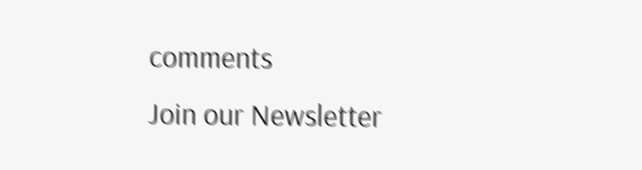comments
Join our Newsletter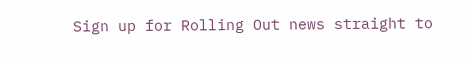Sign up for Rolling Out news straight to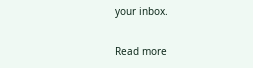your inbox.

Read more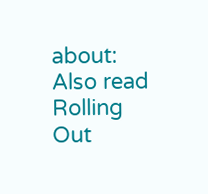about:
Also read
Rolling Out